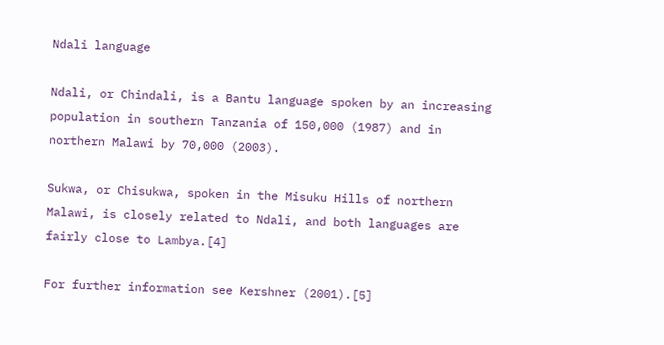Ndali language

Ndali, or Chindali, is a Bantu language spoken by an increasing population in southern Tanzania of 150,000 (1987) and in northern Malawi by 70,000 (2003).

Sukwa, or Chisukwa, spoken in the Misuku Hills of northern Malawi, is closely related to Ndali, and both languages are fairly close to Lambya.[4]

For further information see Kershner (2001).[5]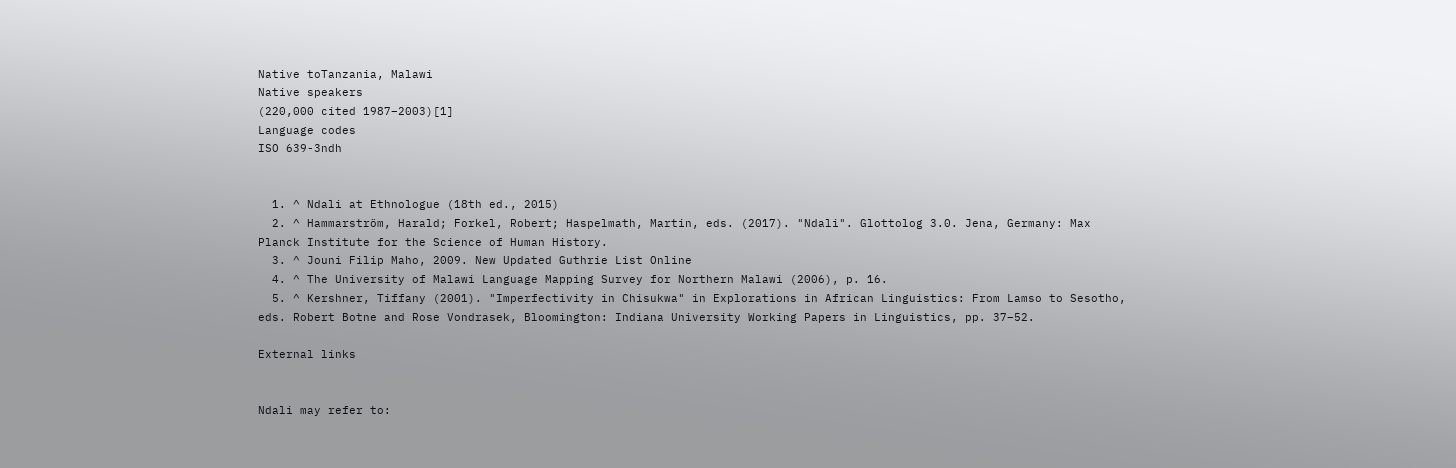Native toTanzania, Malawi
Native speakers
(220,000 cited 1987–2003)[1]
Language codes
ISO 639-3ndh


  1. ^ Ndali at Ethnologue (18th ed., 2015)
  2. ^ Hammarström, Harald; Forkel, Robert; Haspelmath, Martin, eds. (2017). "Ndali". Glottolog 3.0. Jena, Germany: Max Planck Institute for the Science of Human History.
  3. ^ Jouni Filip Maho, 2009. New Updated Guthrie List Online
  4. ^ The University of Malawi Language Mapping Survey for Northern Malawi (2006), p. 16.
  5. ^ Kershner, Tiffany (2001). "Imperfectivity in Chisukwa" in Explorations in African Linguistics: From Lamso to Sesotho, eds. Robert Botne and Rose Vondrasek, Bloomington: Indiana University Working Papers in Linguistics, pp. 37–52.

External links


Ndali may refer to: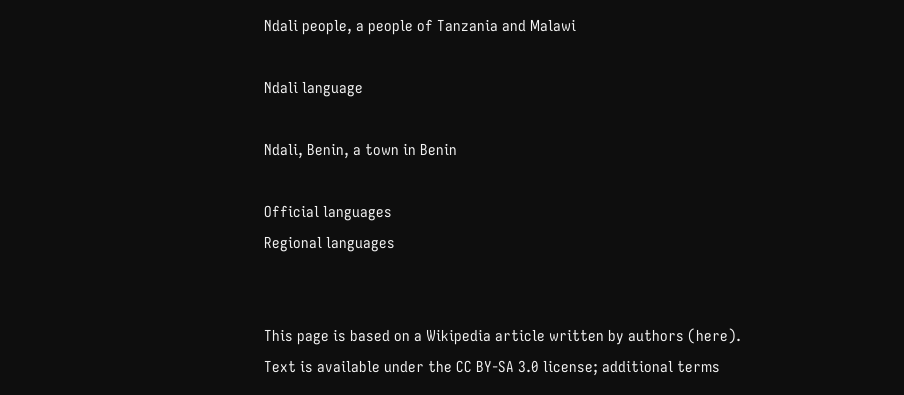Ndali people, a people of Tanzania and Malawi

Ndali language

Ndali, Benin, a town in Benin

Official languages
Regional languages


This page is based on a Wikipedia article written by authors (here).
Text is available under the CC BY-SA 3.0 license; additional terms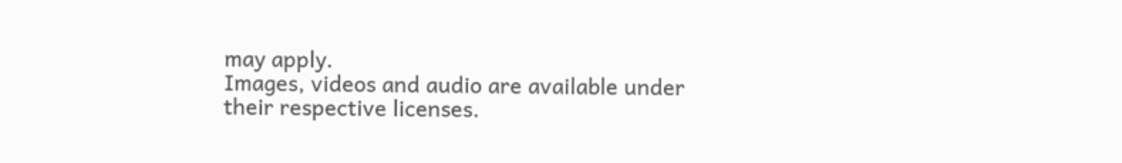may apply.
Images, videos and audio are available under their respective licenses.